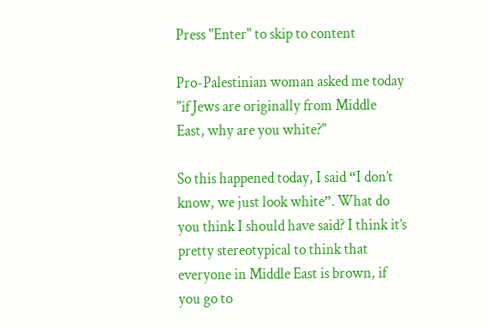Press "Enter" to skip to content

Pro-Palestinian woman asked me today "if Jews are originally from Middle East, why are you white?"

So this happened today, I said “I don’t know, we just look white”. What do you think I should have said? I think it’s pretty stereotypical to think that everyone in Middle East is brown, if you go to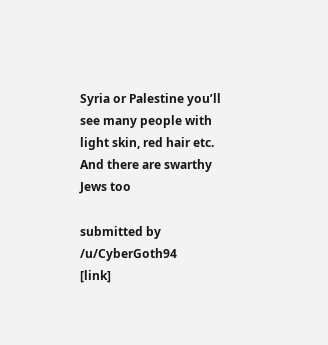Syria or Palestine you’ll see many people with light skin, red hair etc. And there are swarthy Jews too

submitted by /u/CyberGoth94
[link]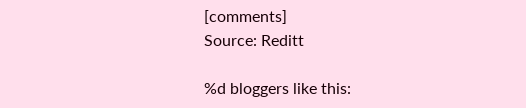[comments]
Source: Reditt

%d bloggers like this: